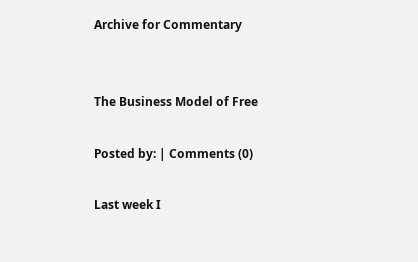Archive for Commentary


The Business Model of Free

Posted by: | Comments (0)

Last week I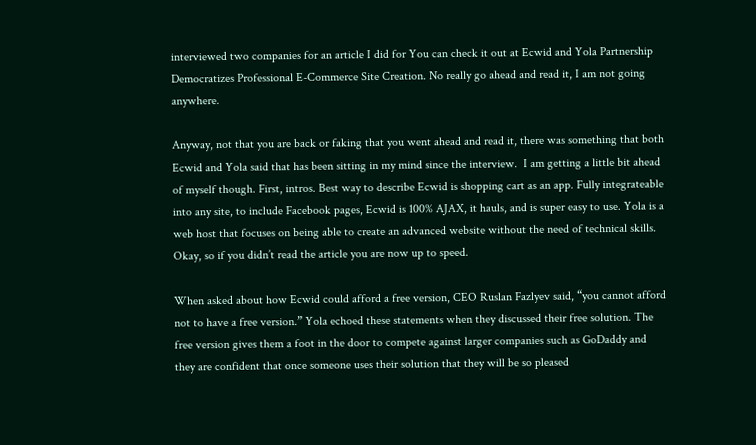interviewed two companies for an article I did for You can check it out at Ecwid and Yola Partnership Democratizes Professional E-Commerce Site Creation. No really go ahead and read it, I am not going anywhere.

Anyway, not that you are back or faking that you went ahead and read it, there was something that both Ecwid and Yola said that has been sitting in my mind since the interview.  I am getting a little bit ahead of myself though. First, intros. Best way to describe Ecwid is shopping cart as an app. Fully integrateable into any site, to include Facebook pages, Ecwid is 100% AJAX, it hauls, and is super easy to use. Yola is a web host that focuses on being able to create an advanced website without the need of technical skills. Okay, so if you didn’t read the article you are now up to speed.

When asked about how Ecwid could afford a free version, CEO Ruslan Fazlyev said, “you cannot afford not to have a free version.” Yola echoed these statements when they discussed their free solution. The free version gives them a foot in the door to compete against larger companies such as GoDaddy and they are confident that once someone uses their solution that they will be so pleased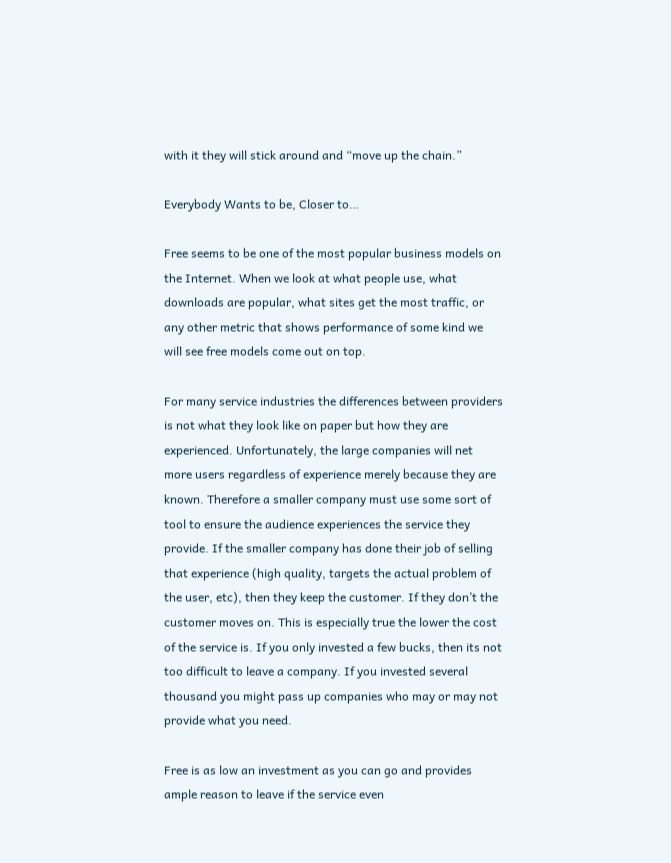with it they will stick around and “move up the chain.”

Everybody Wants to be, Closer to…

Free seems to be one of the most popular business models on the Internet. When we look at what people use, what downloads are popular, what sites get the most traffic, or any other metric that shows performance of some kind we will see free models come out on top.

For many service industries the differences between providers is not what they look like on paper but how they are experienced. Unfortunately, the large companies will net more users regardless of experience merely because they are known. Therefore a smaller company must use some sort of tool to ensure the audience experiences the service they provide. If the smaller company has done their job of selling that experience (high quality, targets the actual problem of the user, etc), then they keep the customer. If they don’t the customer moves on. This is especially true the lower the cost of the service is. If you only invested a few bucks, then its not too difficult to leave a company. If you invested several thousand you might pass up companies who may or may not provide what you need.

Free is as low an investment as you can go and provides ample reason to leave if the service even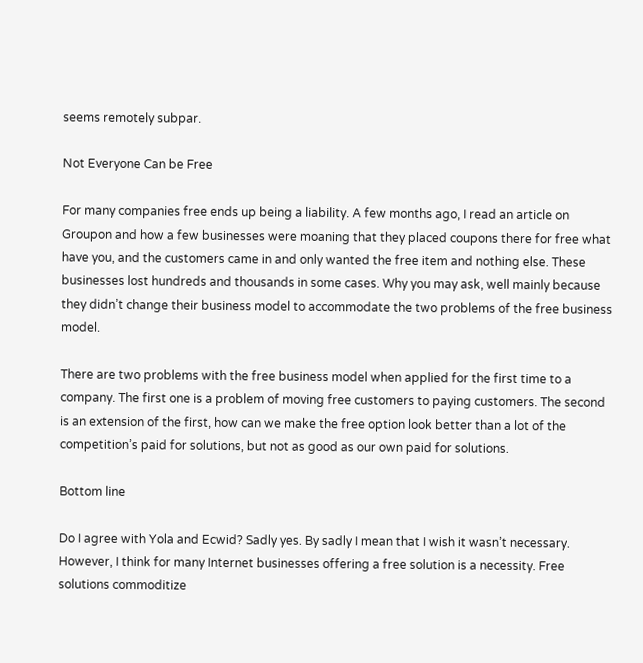seems remotely subpar.

Not Everyone Can be Free

For many companies free ends up being a liability. A few months ago, I read an article on Groupon and how a few businesses were moaning that they placed coupons there for free what have you, and the customers came in and only wanted the free item and nothing else. These businesses lost hundreds and thousands in some cases. Why you may ask, well mainly because they didn’t change their business model to accommodate the two problems of the free business model.

There are two problems with the free business model when applied for the first time to a company. The first one is a problem of moving free customers to paying customers. The second is an extension of the first, how can we make the free option look better than a lot of the competition’s paid for solutions, but not as good as our own paid for solutions.

Bottom line

Do I agree with Yola and Ecwid? Sadly yes. By sadly I mean that I wish it wasn’t necessary. However, I think for many Internet businesses offering a free solution is a necessity. Free solutions commoditize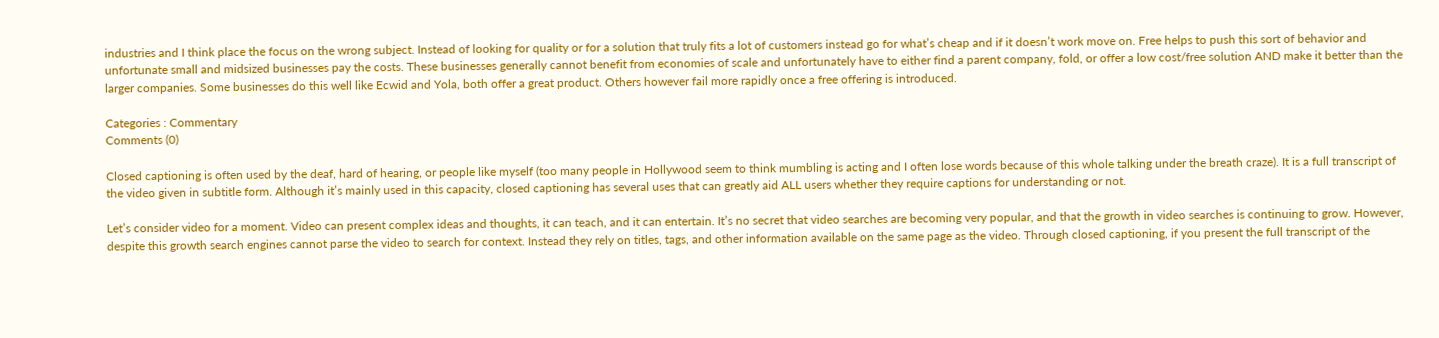industries and I think place the focus on the wrong subject. Instead of looking for quality or for a solution that truly fits a lot of customers instead go for what’s cheap and if it doesn’t work move on. Free helps to push this sort of behavior and unfortunate small and midsized businesses pay the costs. These businesses generally cannot benefit from economies of scale and unfortunately have to either find a parent company, fold, or offer a low cost/free solution AND make it better than the larger companies. Some businesses do this well like Ecwid and Yola, both offer a great product. Others however fail more rapidly once a free offering is introduced.

Categories : Commentary
Comments (0)

Closed captioning is often used by the deaf, hard of hearing, or people like myself (too many people in Hollywood seem to think mumbling is acting and I often lose words because of this whole talking under the breath craze). It is a full transcript of the video given in subtitle form. Although it’s mainly used in this capacity, closed captioning has several uses that can greatly aid ALL users whether they require captions for understanding or not.

Let’s consider video for a moment. Video can present complex ideas and thoughts, it can teach, and it can entertain. It’s no secret that video searches are becoming very popular, and that the growth in video searches is continuing to grow. However, despite this growth search engines cannot parse the video to search for context. Instead they rely on titles, tags, and other information available on the same page as the video. Through closed captioning, if you present the full transcript of the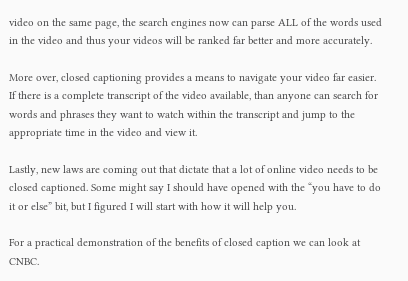video on the same page, the search engines now can parse ALL of the words used in the video and thus your videos will be ranked far better and more accurately.

More over, closed captioning provides a means to navigate your video far easier. If there is a complete transcript of the video available, than anyone can search for words and phrases they want to watch within the transcript and jump to the appropriate time in the video and view it.

Lastly, new laws are coming out that dictate that a lot of online video needs to be closed captioned. Some might say I should have opened with the “you have to do it or else” bit, but I figured I will start with how it will help you.

For a practical demonstration of the benefits of closed caption we can look at CNBC.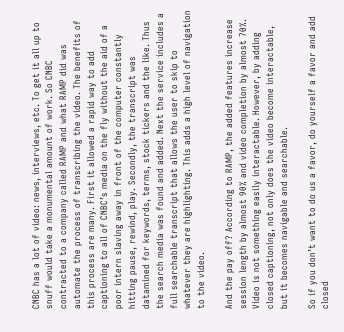CNBC has a lot of video: news, interviews, etc. To get it all up to snuff would take a monumental amount of work. So CNBC contracted to a company called RAMP and what RAMP did was automate the process of transcribing the video. The benefits of this process are many. First it allowed a rapid way to add captioning to all of CNBC’s media on the fly without the aid of a poor intern slaving away in front of the computer constantly hitting pause, rewind, play. Secondly, the transcript was datamined for keywords, terms, stock tickers and the like. Thus the search media was found and added. Next the service includes a full searchable transcript that allows the user to skip to whatever they are highlighting. This adds a high level of navigation to the video.

And the pay off? According to RAMP, the added features increase session length by almost 90% and video completion by almost 70%. Video is not something easily interactable. However, by adding closed captioning, not only does the video become interactable, but it becomes navigable and searchable.

So if you don’t want to do us a favor, do yourself a favor and add closed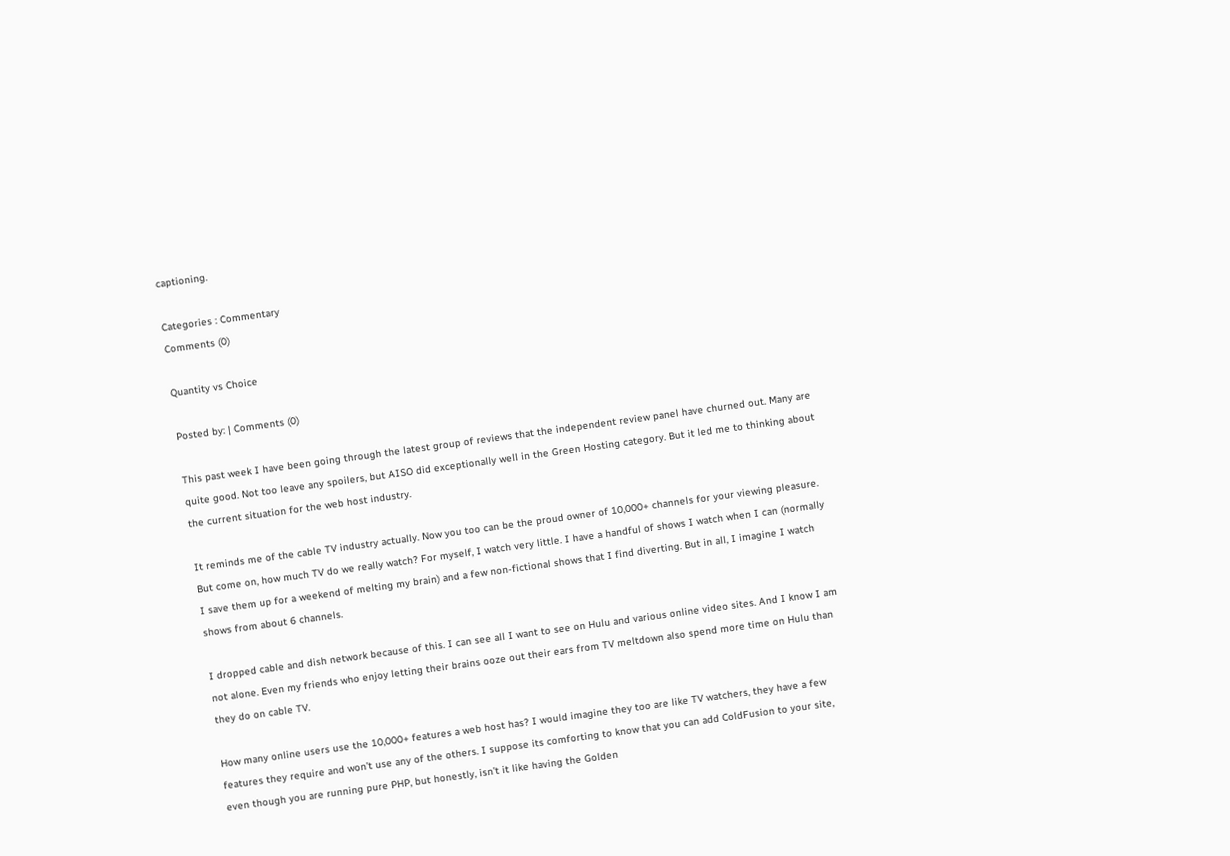captioning.

Categories : Commentary
Comments (0)

Quantity vs Choice

Posted by: | Comments (0)

This past week I have been going through the latest group of reviews that the independent review panel have churned out. Many are quite good. Not too leave any spoilers, but AISO did exceptionally well in the Green Hosting category. But it led me to thinking about the current situation for the web host industry.

It reminds me of the cable TV industry actually. Now you too can be the proud owner of 10,000+ channels for your viewing pleasure. But come on, how much TV do we really watch? For myself, I watch very little. I have a handful of shows I watch when I can (normally I save them up for a weekend of melting my brain) and a few non-fictional shows that I find diverting. But in all, I imagine I watch shows from about 6 channels.

I dropped cable and dish network because of this. I can see all I want to see on Hulu and various online video sites. And I know I am not alone. Even my friends who enjoy letting their brains ooze out their ears from TV meltdown also spend more time on Hulu than they do on cable TV.

How many online users use the 10,000+ features a web host has? I would imagine they too are like TV watchers, they have a few features they require and won’t use any of the others. I suppose its comforting to know that you can add ColdFusion to your site, even though you are running pure PHP, but honestly, isn’t it like having the Golden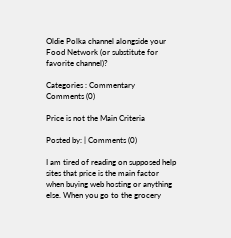Oldie Polka channel alongside your Food Network (or substitute for favorite channel)?

Categories : Commentary
Comments (0)

Price is not the Main Criteria

Posted by: | Comments (0)

I am tired of reading on supposed help sites that price is the main factor when buying web hosting or anything else. When you go to the grocery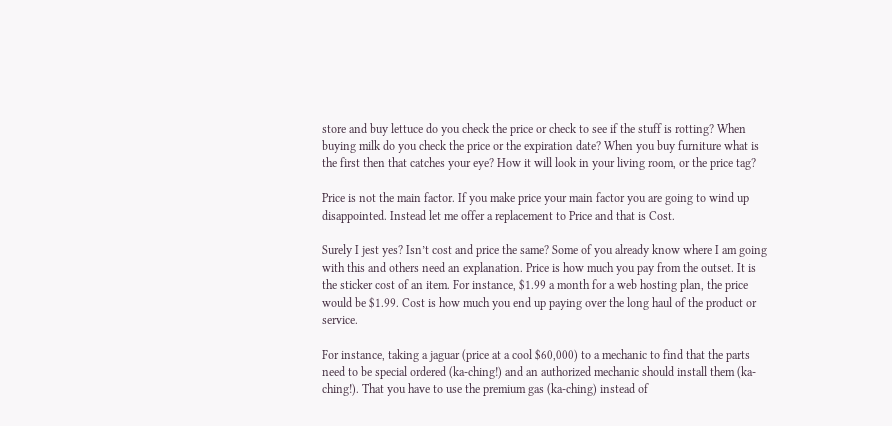store and buy lettuce do you check the price or check to see if the stuff is rotting? When buying milk do you check the price or the expiration date? When you buy furniture what is the first then that catches your eye? How it will look in your living room, or the price tag?

Price is not the main factor. If you make price your main factor you are going to wind up disappointed. Instead let me offer a replacement to Price and that is Cost.

Surely I jest yes? Isn’t cost and price the same? Some of you already know where I am going with this and others need an explanation. Price is how much you pay from the outset. It is the sticker cost of an item. For instance, $1.99 a month for a web hosting plan, the price would be $1.99. Cost is how much you end up paying over the long haul of the product or service.

For instance, taking a jaguar (price at a cool $60,000) to a mechanic to find that the parts need to be special ordered (ka-ching!) and an authorized mechanic should install them (ka-ching!). That you have to use the premium gas (ka-ching) instead of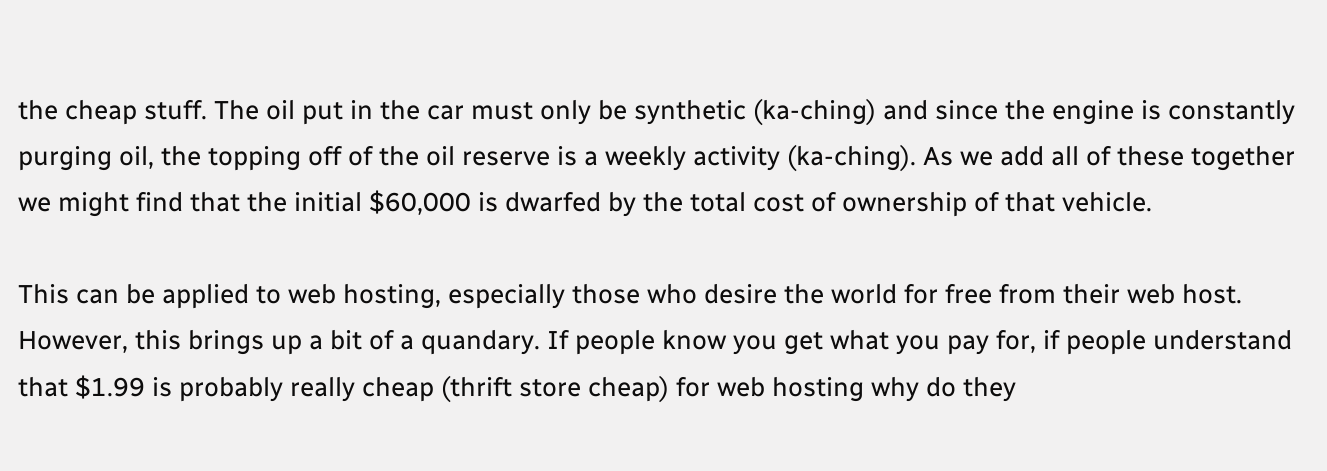the cheap stuff. The oil put in the car must only be synthetic (ka-ching) and since the engine is constantly purging oil, the topping off of the oil reserve is a weekly activity (ka-ching). As we add all of these together we might find that the initial $60,000 is dwarfed by the total cost of ownership of that vehicle.

This can be applied to web hosting, especially those who desire the world for free from their web host. However, this brings up a bit of a quandary. If people know you get what you pay for, if people understand that $1.99 is probably really cheap (thrift store cheap) for web hosting why do they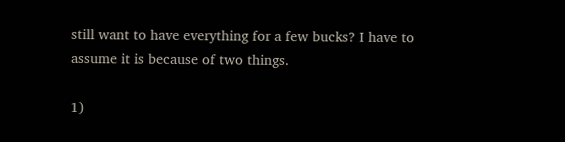still want to have everything for a few bucks? I have to assume it is because of two things.

1)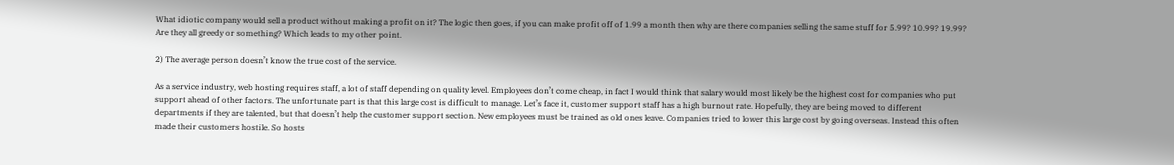What idiotic company would sell a product without making a profit on it? The logic then goes, if you can make profit off of 1.99 a month then why are there companies selling the same stuff for 5.99? 10.99? 19.99? Are they all greedy or something? Which leads to my other point.

2) The average person doesn’t know the true cost of the service.

As a service industry, web hosting requires staff, a lot of staff depending on quality level. Employees don’t come cheap, in fact I would think that salary would most likely be the highest cost for companies who put support ahead of other factors. The unfortunate part is that this large cost is difficult to manage. Let’s face it, customer support staff has a high burnout rate. Hopefully, they are being moved to different departments if they are talented, but that doesn’t help the customer support section. New employees must be trained as old ones leave. Companies tried to lower this large cost by going overseas. Instead this often made their customers hostile. So hosts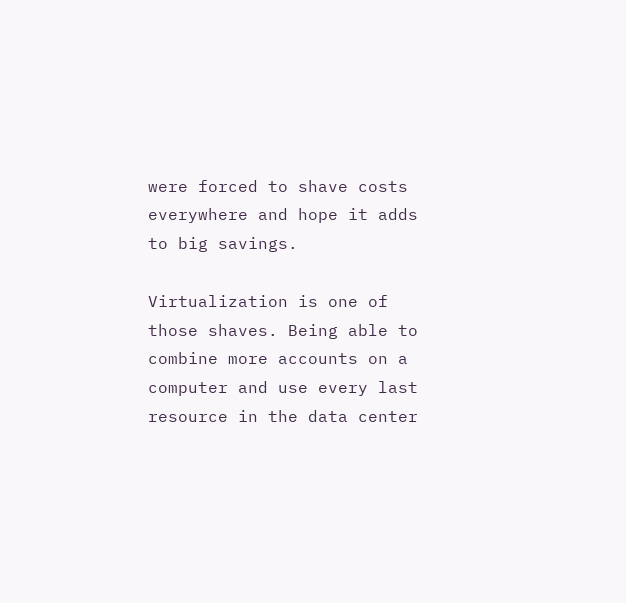were forced to shave costs everywhere and hope it adds to big savings.

Virtualization is one of those shaves. Being able to combine more accounts on a computer and use every last resource in the data center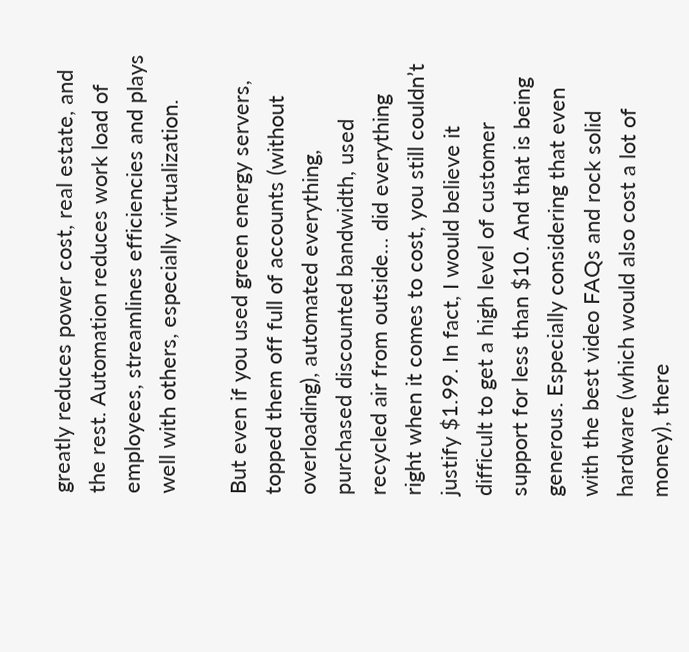greatly reduces power cost, real estate, and the rest. Automation reduces work load of employees, streamlines efficiencies and plays well with others, especially virtualization.

But even if you used green energy servers, topped them off full of accounts (without overloading), automated everything, purchased discounted bandwidth, used recycled air from outside… did everything right when it comes to cost, you still couldn’t justify $1.99. In fact, I would believe it difficult to get a high level of customer support for less than $10. And that is being generous. Especially considering that even with the best video FAQs and rock solid hardware (which would also cost a lot of money), there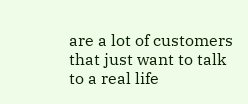are a lot of customers that just want to talk to a real life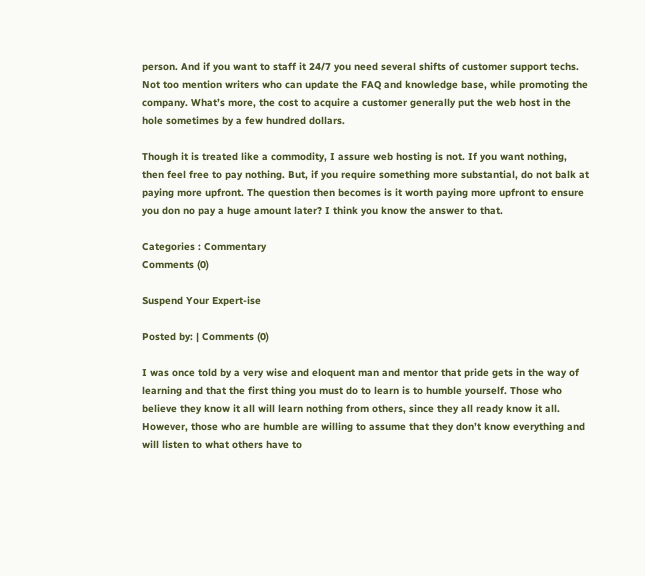person. And if you want to staff it 24/7 you need several shifts of customer support techs. Not too mention writers who can update the FAQ and knowledge base, while promoting the company. What’s more, the cost to acquire a customer generally put the web host in the hole sometimes by a few hundred dollars.

Though it is treated like a commodity, I assure web hosting is not. If you want nothing, then feel free to pay nothing. But, if you require something more substantial, do not balk at paying more upfront. The question then becomes is it worth paying more upfront to ensure you don no pay a huge amount later? I think you know the answer to that.

Categories : Commentary
Comments (0)

Suspend Your Expert-ise

Posted by: | Comments (0)

I was once told by a very wise and eloquent man and mentor that pride gets in the way of learning and that the first thing you must do to learn is to humble yourself. Those who believe they know it all will learn nothing from others, since they all ready know it all. However, those who are humble are willing to assume that they don’t know everything and will listen to what others have to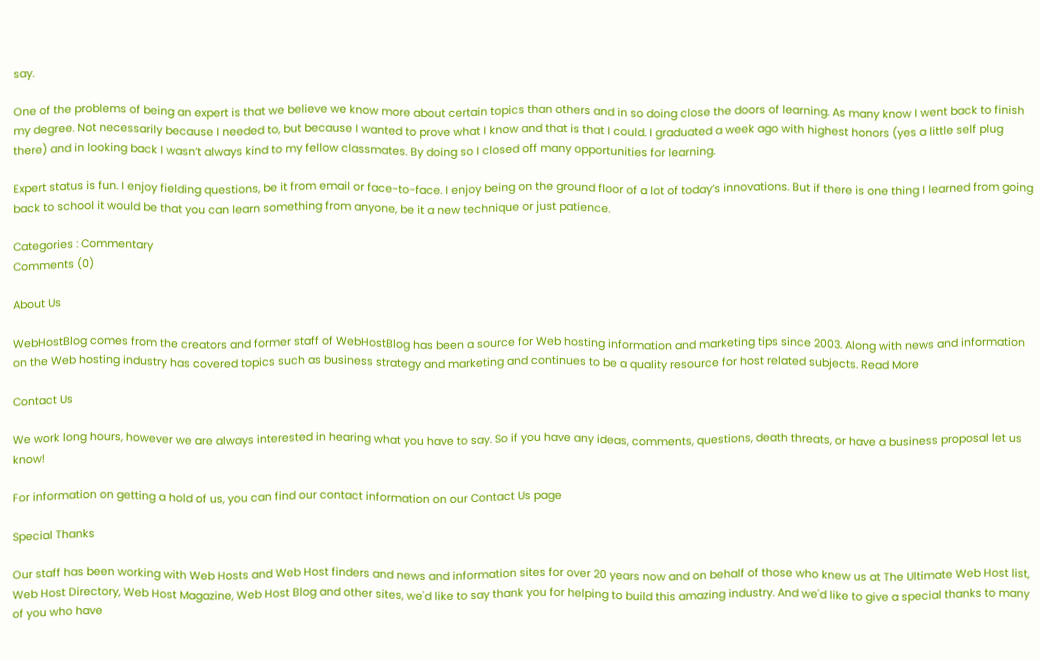say.

One of the problems of being an expert is that we believe we know more about certain topics than others and in so doing close the doors of learning. As many know I went back to finish my degree. Not necessarily because I needed to, but because I wanted to prove what I know and that is that I could. I graduated a week ago with highest honors (yes a little self plug there) and in looking back I wasn’t always kind to my fellow classmates. By doing so I closed off many opportunities for learning.

Expert status is fun. I enjoy fielding questions, be it from email or face-to-face. I enjoy being on the ground floor of a lot of today’s innovations. But if there is one thing I learned from going back to school it would be that you can learn something from anyone, be it a new technique or just patience.

Categories : Commentary
Comments (0)

About Us

WebHostBlog comes from the creators and former staff of WebHostBlog has been a source for Web hosting information and marketing tips since 2003. Along with news and information on the Web hosting industry has covered topics such as business strategy and marketing and continues to be a quality resource for host related subjects. Read More

Contact Us

We work long hours, however we are always interested in hearing what you have to say. So if you have any ideas, comments, questions, death threats, or have a business proposal let us know!

For information on getting a hold of us, you can find our contact information on our Contact Us page

Special Thanks

Our staff has been working with Web Hosts and Web Host finders and news and information sites for over 20 years now and on behalf of those who knew us at The Ultimate Web Host list, Web Host Directory, Web Host Magazine, Web Host Blog and other sites, we'd like to say thank you for helping to build this amazing industry. And we'd like to give a special thanks to many of you who have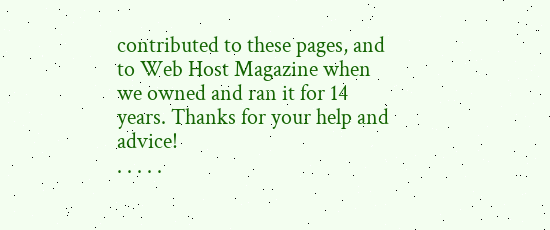contributed to these pages, and to Web Host Magazine when we owned and ran it for 14 years. Thanks for your help and advice!
. . . . .